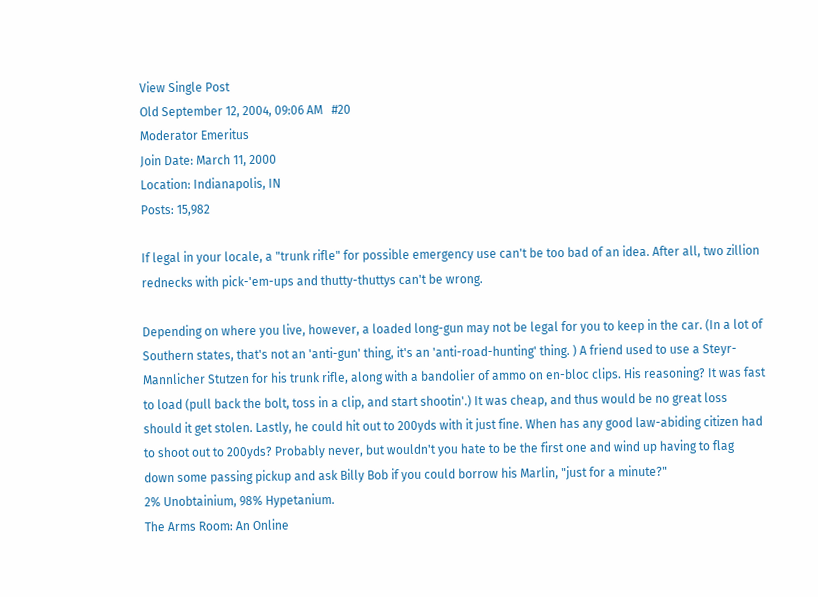View Single Post
Old September 12, 2004, 09:06 AM   #20
Moderator Emeritus
Join Date: March 11, 2000
Location: Indianapolis, IN
Posts: 15,982

If legal in your locale, a "trunk rifle" for possible emergency use can't be too bad of an idea. After all, two zillion rednecks with pick-'em-ups and thutty-thuttys can't be wrong.

Depending on where you live, however, a loaded long-gun may not be legal for you to keep in the car. (In a lot of Southern states, that's not an 'anti-gun' thing, it's an 'anti-road-hunting' thing. ) A friend used to use a Steyr-Mannlicher Stutzen for his trunk rifle, along with a bandolier of ammo on en-bloc clips. His reasoning? It was fast to load (pull back the bolt, toss in a clip, and start shootin'.) It was cheap, and thus would be no great loss should it get stolen. Lastly, he could hit out to 200yds with it just fine. When has any good law-abiding citizen had to shoot out to 200yds? Probably never, but wouldn't you hate to be the first one and wind up having to flag down some passing pickup and ask Billy Bob if you could borrow his Marlin, "just for a minute?"
2% Unobtainium, 98% Hypetanium.
The Arms Room: An Online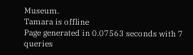Museum.
Tamara is offline
Page generated in 0.07563 seconds with 7 queries